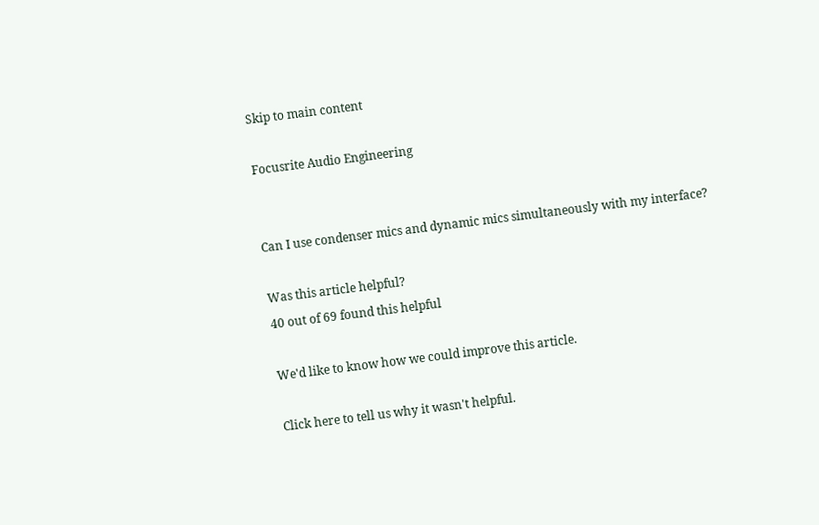Skip to main content

Focusrite Audio Engineering


Can I use condenser mics and dynamic mics simultaneously with my interface?

Was this article helpful?
40 out of 69 found this helpful

We'd like to know how we could improve this article.

Click here to tell us why it wasn't helpful.